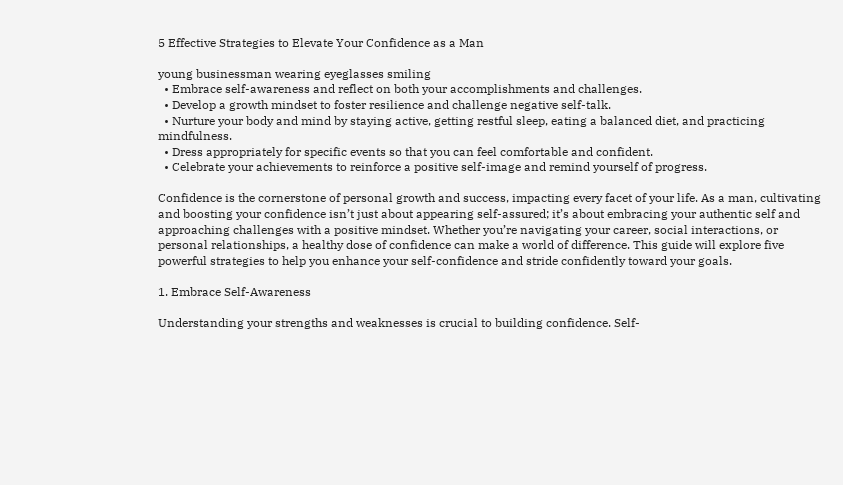5 Effective Strategies to Elevate Your Confidence as a Man

young businessman wearing eyeglasses smiling
  • Embrace self-awareness and reflect on both your accomplishments and challenges.
  • Develop a growth mindset to foster resilience and challenge negative self-talk.
  • Nurture your body and mind by staying active, getting restful sleep, eating a balanced diet, and practicing mindfulness.
  • Dress appropriately for specific events so that you can feel comfortable and confident.
  • Celebrate your achievements to reinforce a positive self-image and remind yourself of progress.

Confidence is the cornerstone of personal growth and success, impacting every facet of your life. As a man, cultivating and boosting your confidence isn’t just about appearing self-assured; it’s about embracing your authentic self and approaching challenges with a positive mindset. Whether you’re navigating your career, social interactions, or personal relationships, a healthy dose of confidence can make a world of difference. This guide will explore five powerful strategies to help you enhance your self-confidence and stride confidently toward your goals.

1. Embrace Self-Awareness

Understanding your strengths and weaknesses is crucial to building confidence. Self-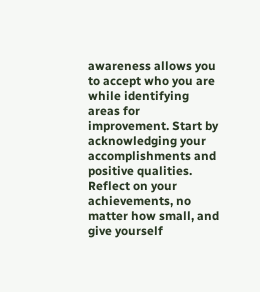awareness allows you to accept who you are while identifying areas for improvement. Start by acknowledging your accomplishments and positive qualities. Reflect on your achievements, no matter how small, and give yourself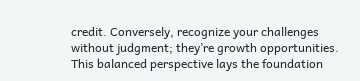credit. Conversely, recognize your challenges without judgment; they’re growth opportunities. This balanced perspective lays the foundation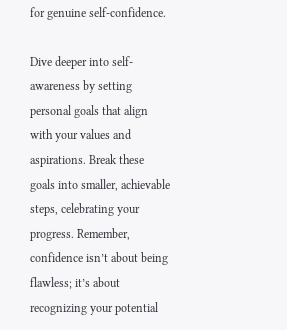for genuine self-confidence.

Dive deeper into self-awareness by setting personal goals that align with your values and aspirations. Break these goals into smaller, achievable steps, celebrating your progress. Remember, confidence isn’t about being flawless; it’s about recognizing your potential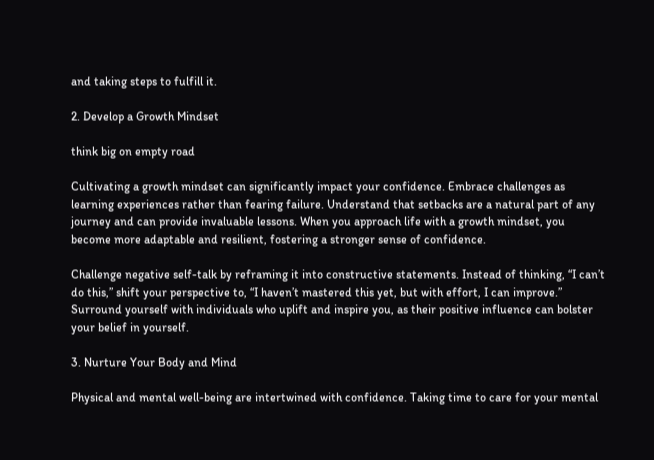and taking steps to fulfill it.

2. Develop a Growth Mindset

think big on empty road

Cultivating a growth mindset can significantly impact your confidence. Embrace challenges as learning experiences rather than fearing failure. Understand that setbacks are a natural part of any journey and can provide invaluable lessons. When you approach life with a growth mindset, you become more adaptable and resilient, fostering a stronger sense of confidence.

Challenge negative self-talk by reframing it into constructive statements. Instead of thinking, “I can’t do this,” shift your perspective to, “I haven’t mastered this yet, but with effort, I can improve.” Surround yourself with individuals who uplift and inspire you, as their positive influence can bolster your belief in yourself.

3. Nurture Your Body and Mind

Physical and mental well-being are intertwined with confidence. Taking time to care for your mental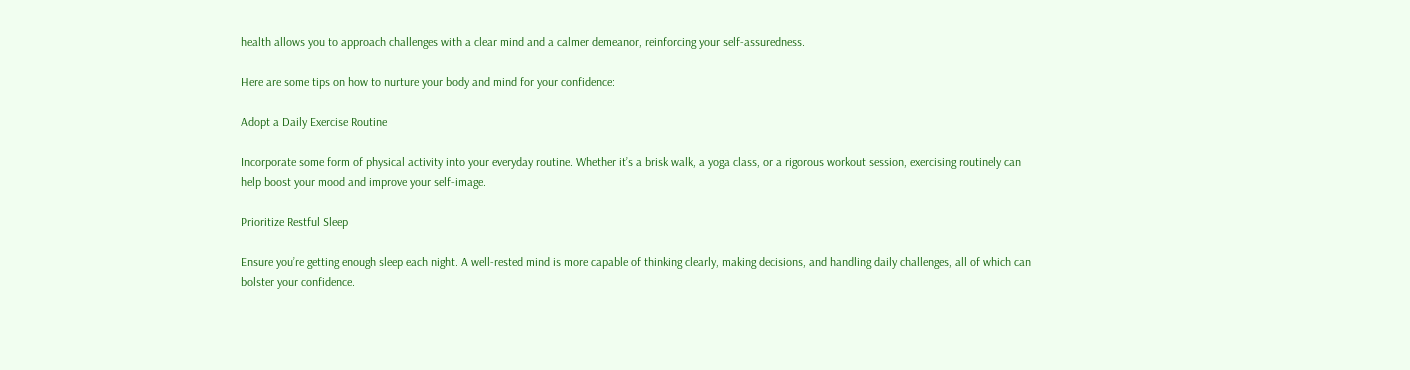health allows you to approach challenges with a clear mind and a calmer demeanor, reinforcing your self-assuredness.

Here are some tips on how to nurture your body and mind for your confidence:

Adopt a Daily Exercise Routine

Incorporate some form of physical activity into your everyday routine. Whether it’s a brisk walk, a yoga class, or a rigorous workout session, exercising routinely can help boost your mood and improve your self-image.

Prioritize Restful Sleep

Ensure you’re getting enough sleep each night. A well-rested mind is more capable of thinking clearly, making decisions, and handling daily challenges, all of which can bolster your confidence.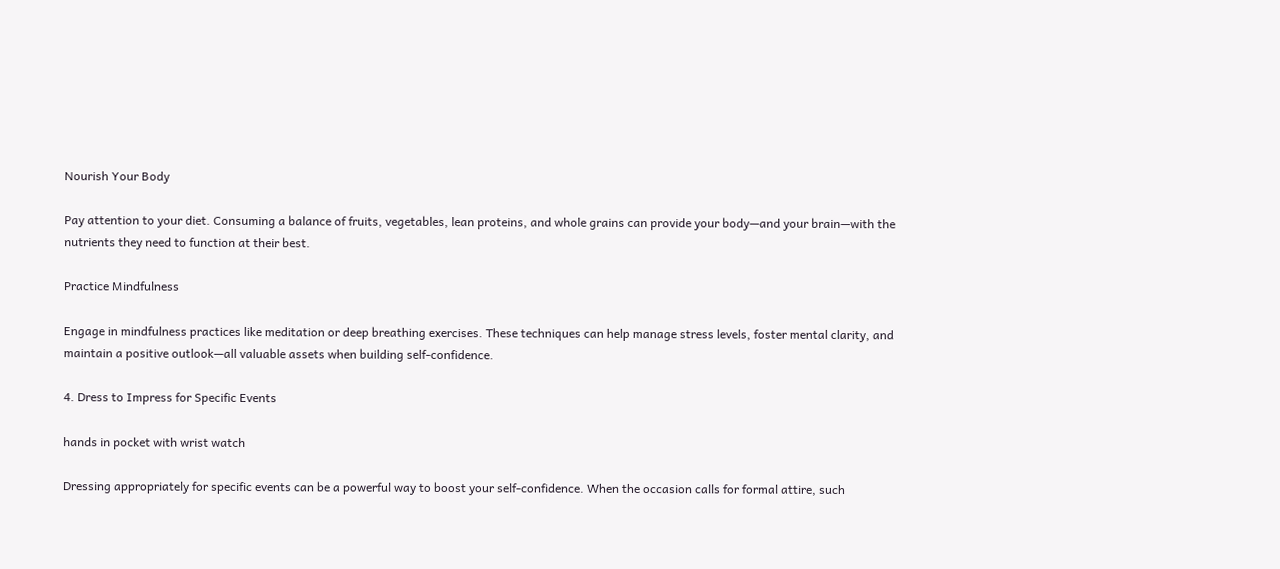Nourish Your Body

Pay attention to your diet. Consuming a balance of fruits, vegetables, lean proteins, and whole grains can provide your body—and your brain—with the nutrients they need to function at their best.

Practice Mindfulness

Engage in mindfulness practices like meditation or deep breathing exercises. These techniques can help manage stress levels, foster mental clarity, and maintain a positive outlook—all valuable assets when building self-confidence.

4. Dress to Impress for Specific Events

hands in pocket with wrist watch

Dressing appropriately for specific events can be a powerful way to boost your self-confidence. When the occasion calls for formal attire, such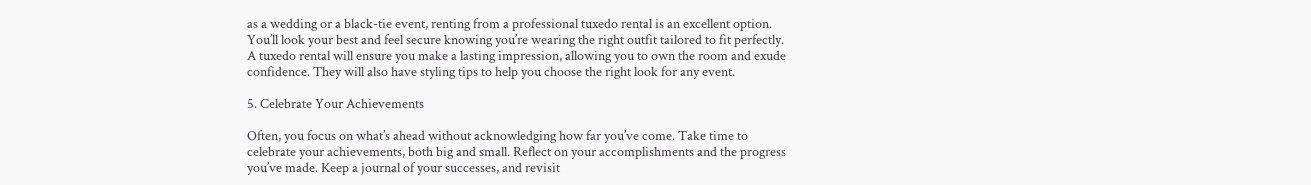as a wedding or a black-tie event, renting from a professional tuxedo rental is an excellent option. You’ll look your best and feel secure knowing you’re wearing the right outfit tailored to fit perfectly. A tuxedo rental will ensure you make a lasting impression, allowing you to own the room and exude confidence. They will also have styling tips to help you choose the right look for any event.

5. Celebrate Your Achievements

Often, you focus on what’s ahead without acknowledging how far you’ve come. Take time to celebrate your achievements, both big and small. Reflect on your accomplishments and the progress you’ve made. Keep a journal of your successes, and revisit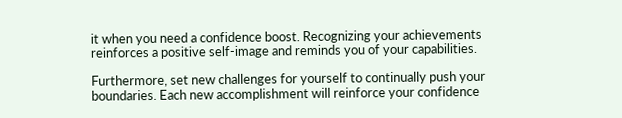it when you need a confidence boost. Recognizing your achievements reinforces a positive self-image and reminds you of your capabilities.

Furthermore, set new challenges for yourself to continually push your boundaries. Each new accomplishment will reinforce your confidence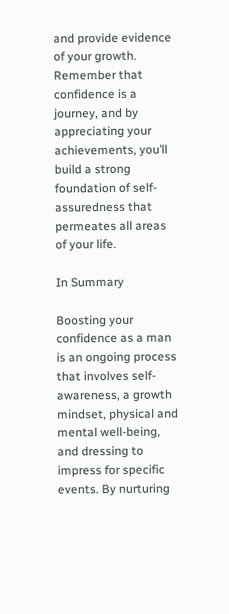and provide evidence of your growth. Remember that confidence is a journey, and by appreciating your achievements, you’ll build a strong foundation of self-assuredness that permeates all areas of your life.

In Summary

Boosting your confidence as a man is an ongoing process that involves self-awareness, a growth mindset, physical and mental well-being, and dressing to impress for specific events. By nurturing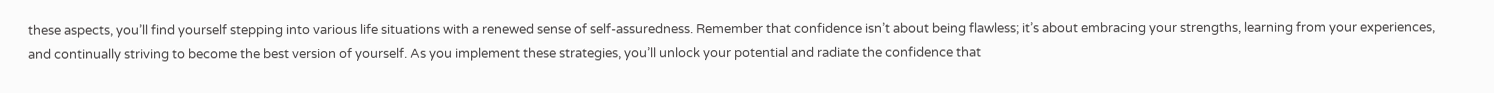these aspects, you’ll find yourself stepping into various life situations with a renewed sense of self-assuredness. Remember that confidence isn’t about being flawless; it’s about embracing your strengths, learning from your experiences, and continually striving to become the best version of yourself. As you implement these strategies, you’ll unlock your potential and radiate the confidence that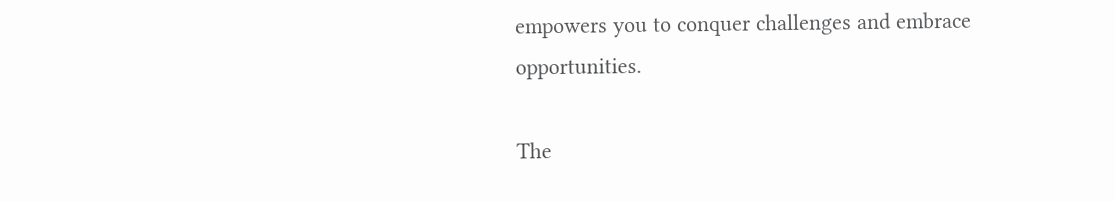empowers you to conquer challenges and embrace opportunities.

The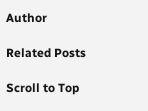Author

Related Posts

Scroll to Top